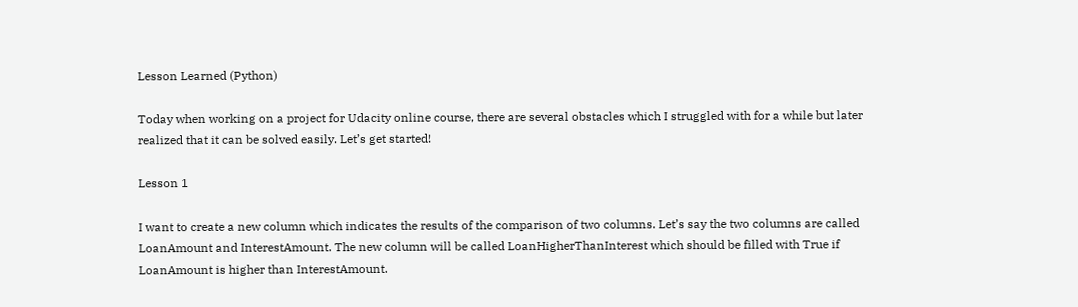Lesson Learned (Python)

Today when working on a project for Udacity online course, there are several obstacles which I struggled with for a while but later realized that it can be solved easily. Let’s get started!

Lesson 1

I want to create a new column which indicates the results of the comparison of two columns. Let’s say the two columns are called LoanAmount and InterestAmount. The new column will be called LoanHigherThanInterest which should be filled with True if LoanAmount is higher than InterestAmount.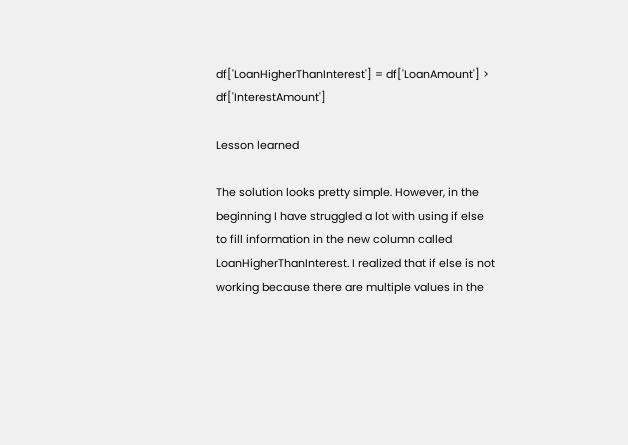df['LoanHigherThanInterest'] = df['LoanAmount'] > df['InterestAmount']

Lesson learned

The solution looks pretty simple. However, in the beginning I have struggled a lot with using if else to fill information in the new column called LoanHigherThanInterest. I realized that if else is not working because there are multiple values in the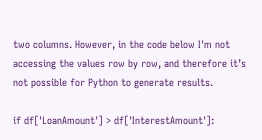two columns. However, in the code below I'm not accessing the values row by row, and therefore it’s not possible for Python to generate results.

if df['LoanAmount'] > df['InterestAmount']: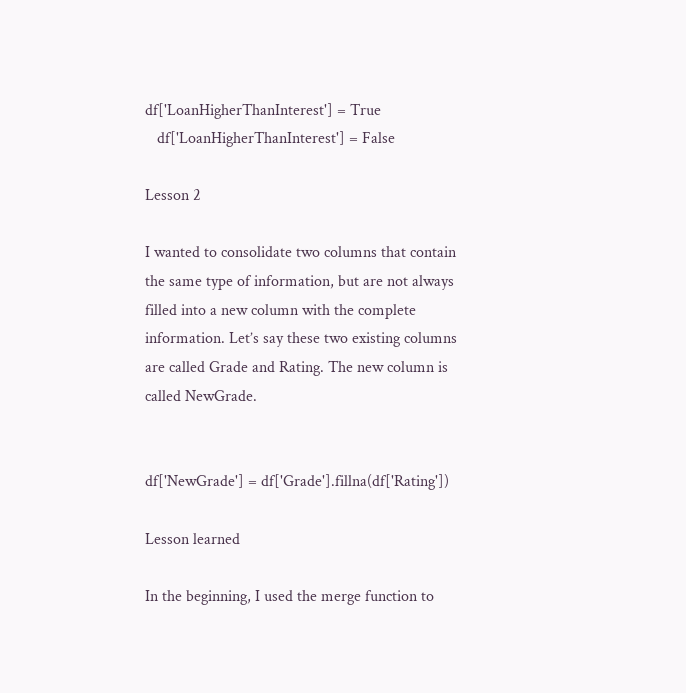df['LoanHigherThanInterest'] = True
   df['LoanHigherThanInterest'] = False

Lesson 2

I wanted to consolidate two columns that contain the same type of information, but are not always filled into a new column with the complete information. Let’s say these two existing columns are called Grade and Rating. The new column is called NewGrade.


df['NewGrade'] = df['Grade'].fillna(df['Rating'])

Lesson learned

In the beginning, I used the merge function to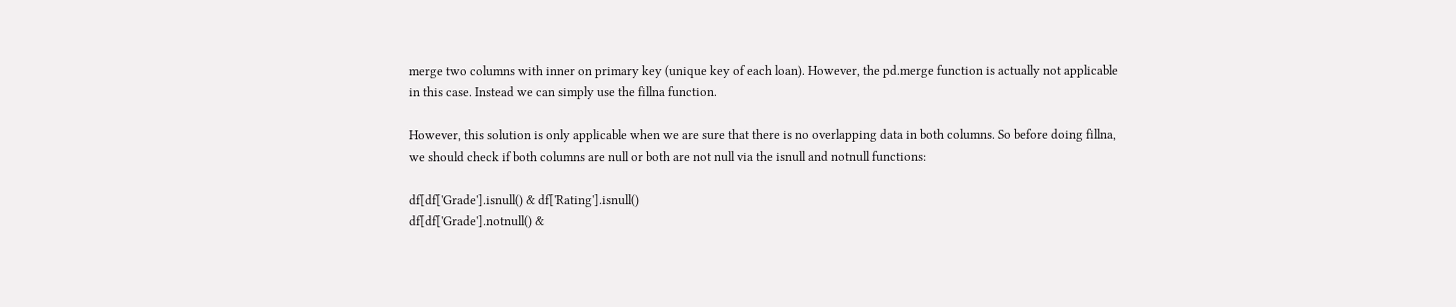merge two columns with inner on primary key (unique key of each loan). However, the pd.merge function is actually not applicable in this case. Instead we can simply use the fillna function.

However, this solution is only applicable when we are sure that there is no overlapping data in both columns. So before doing fillna, we should check if both columns are null or both are not null via the isnull and notnull functions:

df[df['Grade'].isnull() & df['Rating'].isnull()
df[df['Grade'].notnull() &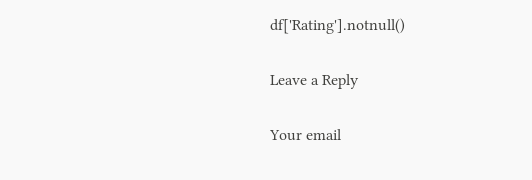df['Rating'].notnull()

Leave a Reply

Your email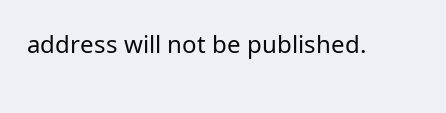address will not be published.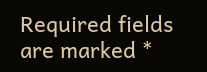Required fields are marked *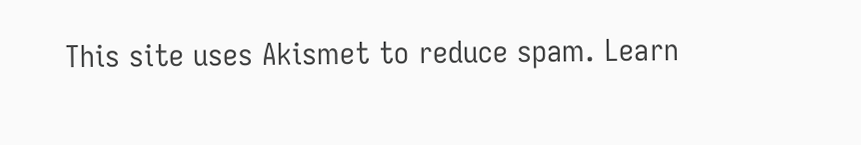This site uses Akismet to reduce spam. Learn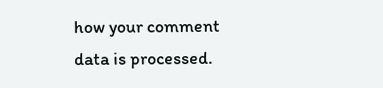how your comment data is processed.